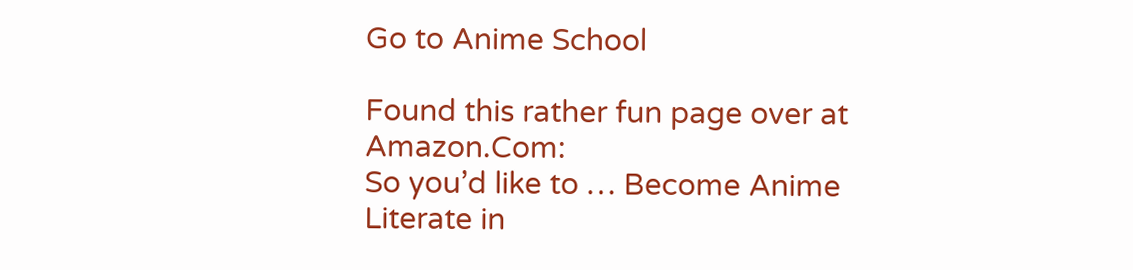Go to Anime School

Found this rather fun page over at Amazon.Com:
So you’d like to … Become Anime Literate in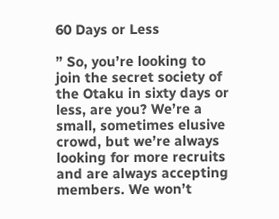60 Days or Less

” So, you’re looking to join the secret society of the Otaku in sixty days or less, are you? We’re a small, sometimes elusive crowd, but we’re always looking for more recruits and are always accepting members. We won’t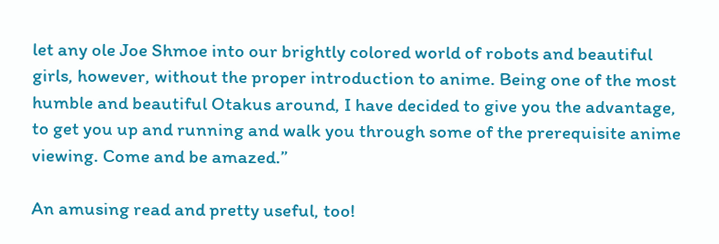let any ole Joe Shmoe into our brightly colored world of robots and beautiful girls, however, without the proper introduction to anime. Being one of the most humble and beautiful Otakus around, I have decided to give you the advantage, to get you up and running and walk you through some of the prerequisite anime viewing. Come and be amazed.”

An amusing read and pretty useful, too!